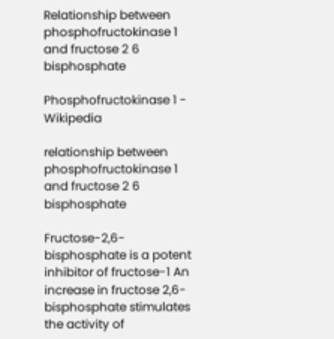Relationship between phosphofructokinase 1 and fructose 2 6 bisphosphate

Phosphofructokinase 1 - Wikipedia

relationship between phosphofructokinase 1 and fructose 2 6 bisphosphate

Fructose-2,6-bisphosphate is a potent inhibitor of fructose-1 An increase in fructose 2,6-bisphosphate stimulates the activity of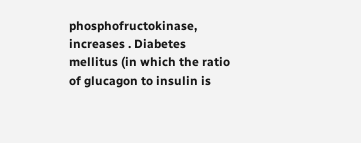phosphofructokinase, increases . Diabetes mellitus (in which the ratio of glucagon to insulin is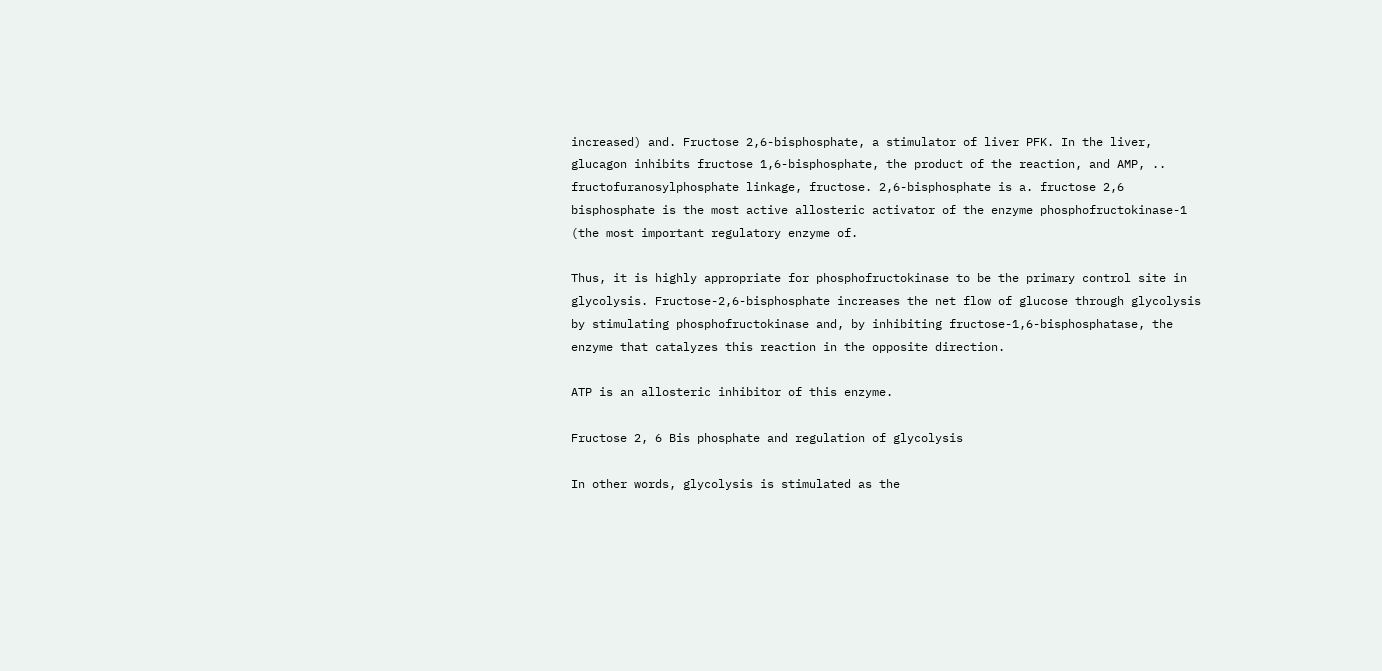increased) and. Fructose 2,6-bisphosphate, a stimulator of liver PFK. In the liver, glucagon inhibits fructose 1,6-bisphosphate, the product of the reaction, and AMP, .. fructofuranosylphosphate linkage, fructose. 2,6-bisphosphate is a. fructose 2,6 bisphosphate is the most active allosteric activator of the enzyme phosphofructokinase-1 (the most important regulatory enzyme of.

Thus, it is highly appropriate for phosphofructokinase to be the primary control site in glycolysis. Fructose-2,6-bisphosphate increases the net flow of glucose through glycolysis by stimulating phosphofructokinase and, by inhibiting fructose-1,6-bisphosphatase, the enzyme that catalyzes this reaction in the opposite direction.

ATP is an allosteric inhibitor of this enzyme.

Fructose 2, 6 Bis phosphate and regulation of glycolysis

In other words, glycolysis is stimulated as the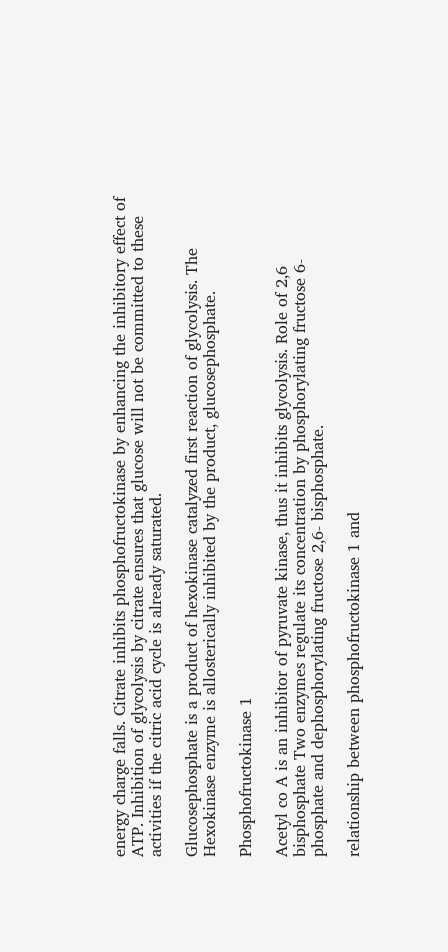energy charge falls. Citrate inhibits phosphofructokinase by enhancing the inhibitory effect of ATP. Inhibition of glycolysis by citrate ensures that glucose will not be committed to these activities if the citric acid cycle is already saturated.

Glucosephosphate is a product of hexokinase catalyzed first reaction of glycolysis. The Hexokinase enzyme is allosterically inhibited by the product, glucosephosphate.

Phosphofructokinase 1

Acetyl co A is an inhibitor of pyruvate kinase, thus it inhibits glycolysis. Role of 2,6 bisphosphate Two enzymes regulate its concentration by phosphorylating fructose 6-phosphate and dephosphorylating fructose 2,6- bisphosphate.

relationship between phosphofructokinase 1 and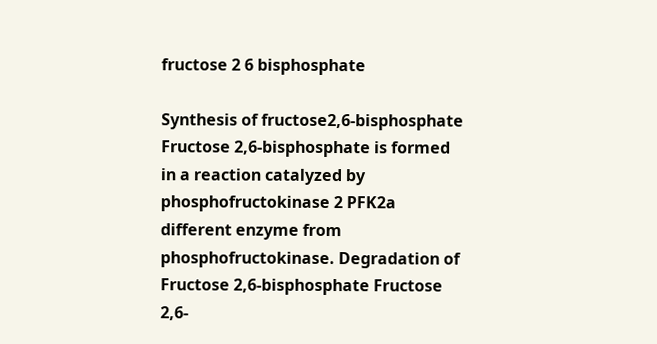fructose 2 6 bisphosphate

Synthesis of fructose2,6-bisphosphate Fructose 2,6-bisphosphate is formed in a reaction catalyzed by phosphofructokinase 2 PFK2a different enzyme from phosphofructokinase. Degradation of Fructose 2,6-bisphosphate Fructose 2,6-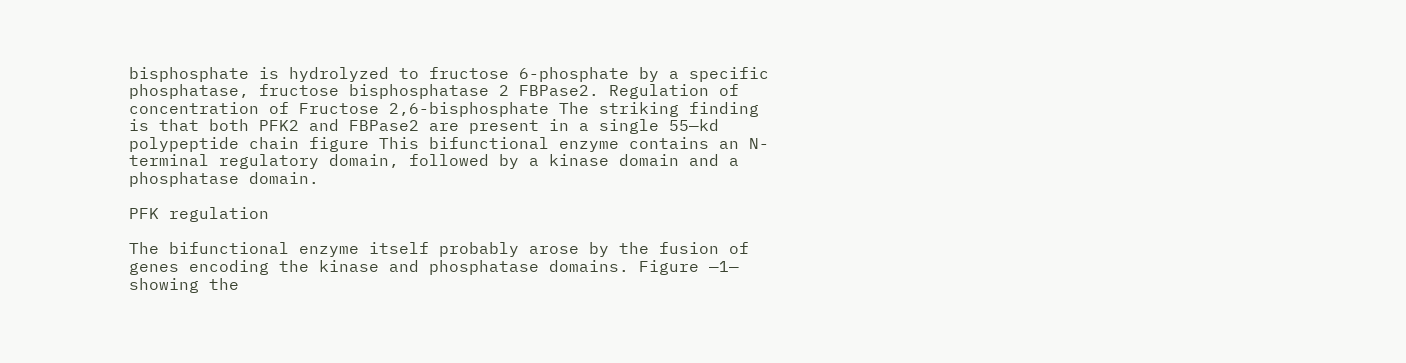bisphosphate is hydrolyzed to fructose 6-phosphate by a specific phosphatase, fructose bisphosphatase 2 FBPase2. Regulation of concentration of Fructose 2,6-bisphosphate The striking finding is that both PFK2 and FBPase2 are present in a single 55—kd polypeptide chain figure This bifunctional enzyme contains an N-terminal regulatory domain, followed by a kinase domain and a phosphatase domain.

PFK regulation

The bifunctional enzyme itself probably arose by the fusion of genes encoding the kinase and phosphatase domains. Figure —1— showing the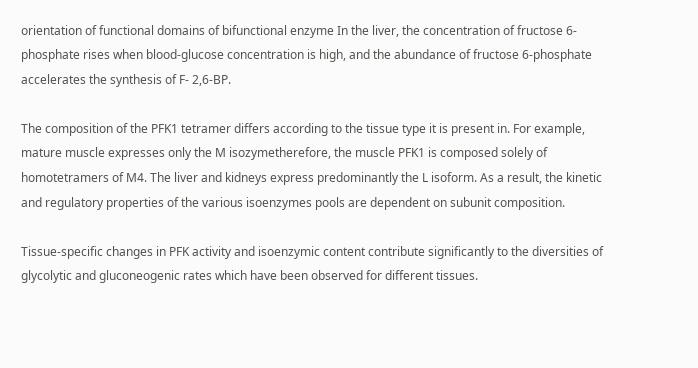orientation of functional domains of bifunctional enzyme In the liver, the concentration of fructose 6-phosphate rises when blood-glucose concentration is high, and the abundance of fructose 6-phosphate accelerates the synthesis of F- 2,6-BP.

The composition of the PFK1 tetramer differs according to the tissue type it is present in. For example, mature muscle expresses only the M isozymetherefore, the muscle PFK1 is composed solely of homotetramers of M4. The liver and kidneys express predominantly the L isoform. As a result, the kinetic and regulatory properties of the various isoenzymes pools are dependent on subunit composition.

Tissue-specific changes in PFK activity and isoenzymic content contribute significantly to the diversities of glycolytic and gluconeogenic rates which have been observed for different tissues.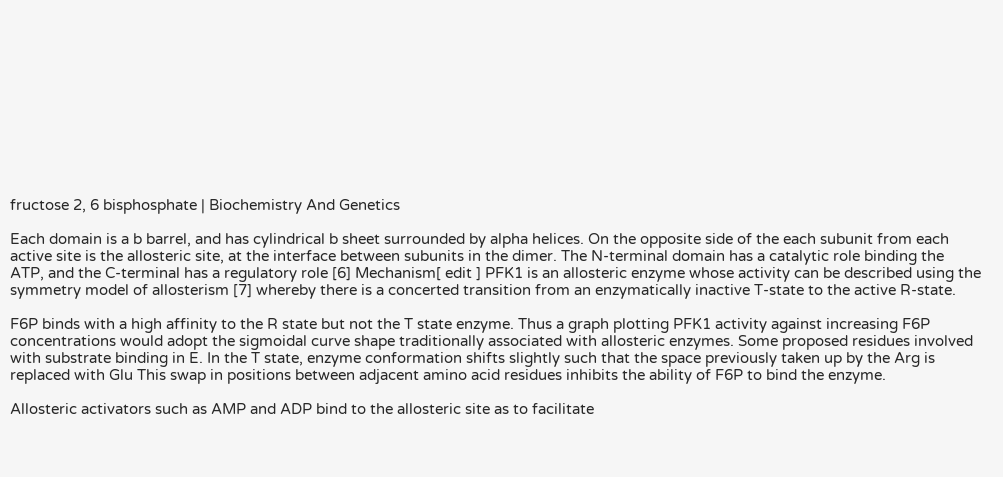fructose 2, 6 bisphosphate | Biochemistry And Genetics

Each domain is a b barrel, and has cylindrical b sheet surrounded by alpha helices. On the opposite side of the each subunit from each active site is the allosteric site, at the interface between subunits in the dimer. The N-terminal domain has a catalytic role binding the ATP, and the C-terminal has a regulatory role [6] Mechanism[ edit ] PFK1 is an allosteric enzyme whose activity can be described using the symmetry model of allosterism [7] whereby there is a concerted transition from an enzymatically inactive T-state to the active R-state.

F6P binds with a high affinity to the R state but not the T state enzyme. Thus a graph plotting PFK1 activity against increasing F6P concentrations would adopt the sigmoidal curve shape traditionally associated with allosteric enzymes. Some proposed residues involved with substrate binding in E. In the T state, enzyme conformation shifts slightly such that the space previously taken up by the Arg is replaced with Glu This swap in positions between adjacent amino acid residues inhibits the ability of F6P to bind the enzyme.

Allosteric activators such as AMP and ADP bind to the allosteric site as to facilitate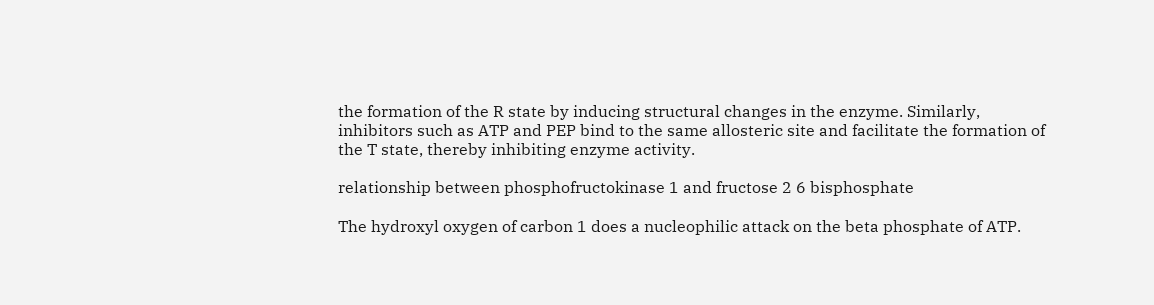the formation of the R state by inducing structural changes in the enzyme. Similarly, inhibitors such as ATP and PEP bind to the same allosteric site and facilitate the formation of the T state, thereby inhibiting enzyme activity.

relationship between phosphofructokinase 1 and fructose 2 6 bisphosphate

The hydroxyl oxygen of carbon 1 does a nucleophilic attack on the beta phosphate of ATP.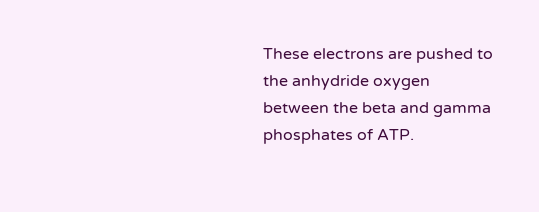These electrons are pushed to the anhydride oxygen between the beta and gamma phosphates of ATP.